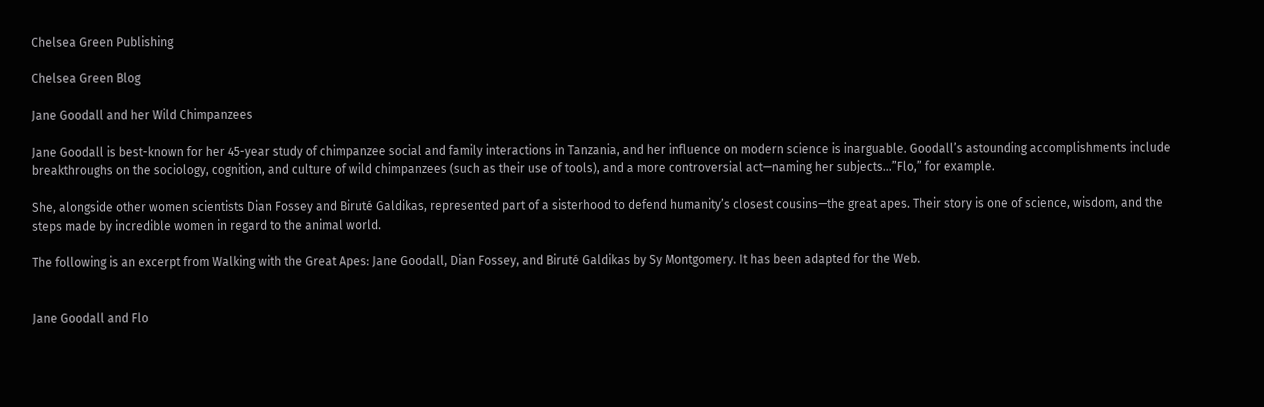Chelsea Green Publishing

Chelsea Green Blog

Jane Goodall and her Wild Chimpanzees

Jane Goodall is best-known for her 45-year study of chimpanzee social and family interactions in Tanzania, and her influence on modern science is inarguable. Goodall’s astounding accomplishments include breakthroughs on the sociology, cognition, and culture of wild chimpanzees (such as their use of tools), and a more controversial act—naming her subjects…”Flo,” for example.

She, alongside other women scientists Dian Fossey and Biruté Galdikas, represented part of a sisterhood to defend humanity’s closest cousins—the great apes. Their story is one of science, wisdom, and the steps made by incredible women in regard to the animal world.

The following is an excerpt from Walking with the Great Apes: Jane Goodall, Dian Fossey, and Biruté Galdikas by Sy Montgomery. It has been adapted for the Web.


Jane Goodall and Flo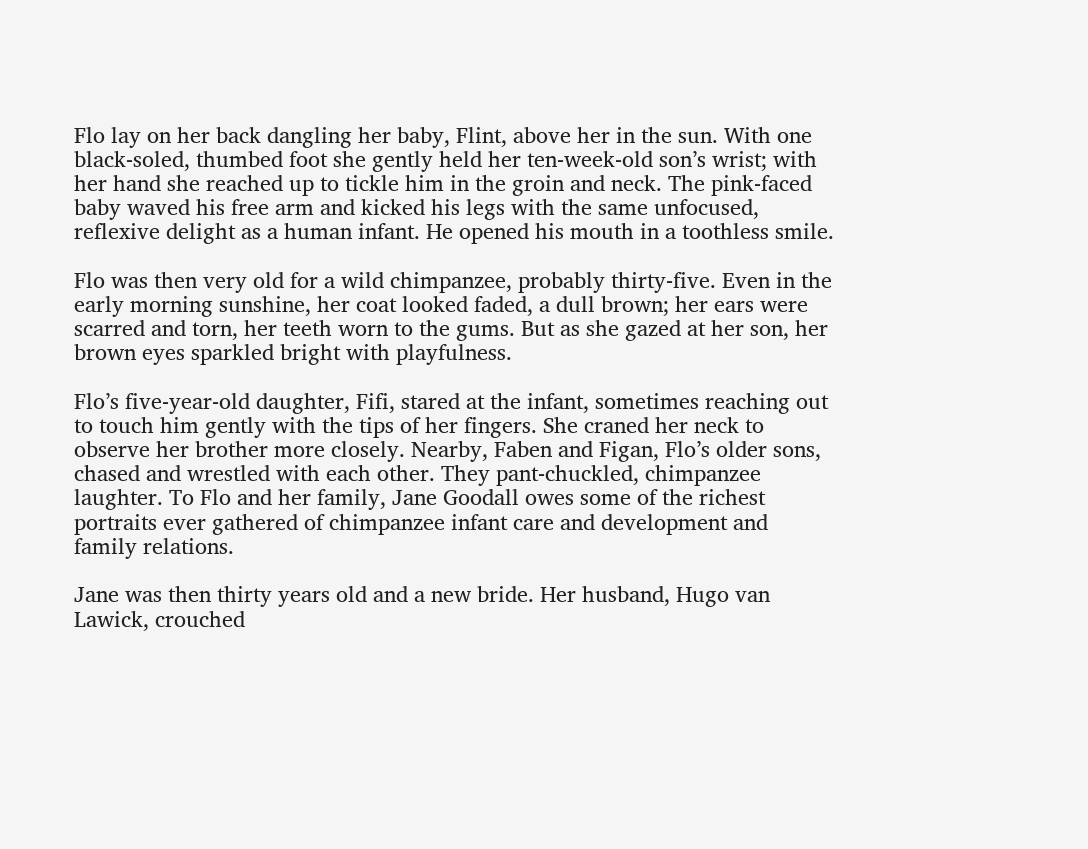Flo lay on her back dangling her baby, Flint, above her in the sun. With one black-soled, thumbed foot she gently held her ten-week-old son’s wrist; with her hand she reached up to tickle him in the groin and neck. The pink-faced baby waved his free arm and kicked his legs with the same unfocused, reflexive delight as a human infant. He opened his mouth in a toothless smile.

Flo was then very old for a wild chimpanzee, probably thirty-five. Even in the early morning sunshine, her coat looked faded, a dull brown; her ears were scarred and torn, her teeth worn to the gums. But as she gazed at her son, her brown eyes sparkled bright with playfulness.

Flo’s five-year-old daughter, Fifi, stared at the infant, sometimes reaching out to touch him gently with the tips of her fingers. She craned her neck to observe her brother more closely. Nearby, Faben and Figan, Flo’s older sons, chased and wrestled with each other. They pant-chuckled, chimpanzee laughter. To Flo and her family, Jane Goodall owes some of the richest portraits ever gathered of chimpanzee infant care and development and family relations.

Jane was then thirty years old and a new bride. Her husband, Hugo van Lawick, crouched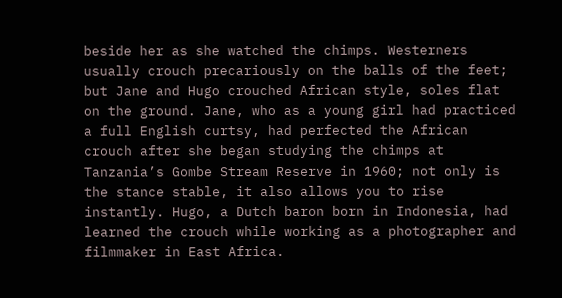beside her as she watched the chimps. Westerners usually crouch precariously on the balls of the feet; but Jane and Hugo crouched African style, soles flat on the ground. Jane, who as a young girl had practiced a full English curtsy, had perfected the African crouch after she began studying the chimps at Tanzania’s Gombe Stream Reserve in 1960; not only is the stance stable, it also allows you to rise instantly. Hugo, a Dutch baron born in Indonesia, had learned the crouch while working as a photographer and filmmaker in East Africa.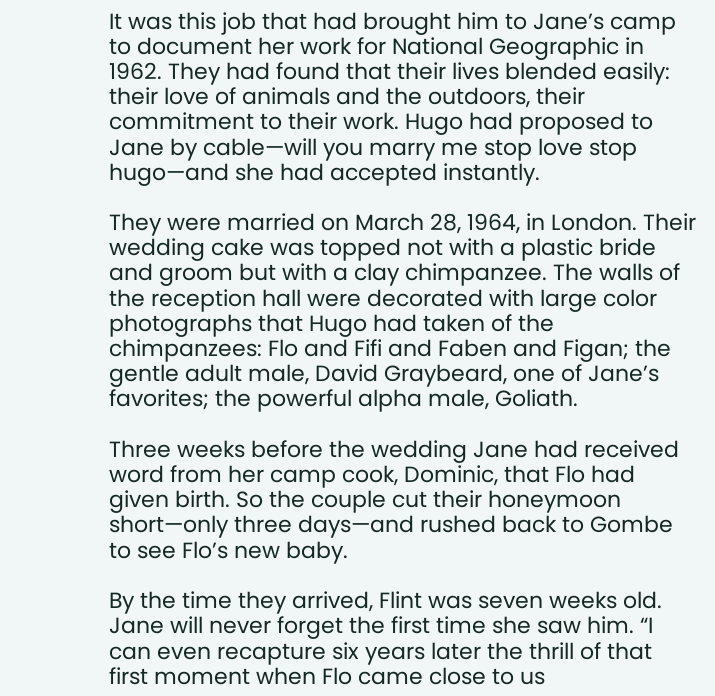It was this job that had brought him to Jane’s camp to document her work for National Geographic in 1962. They had found that their lives blended easily: their love of animals and the outdoors, their commitment to their work. Hugo had proposed to Jane by cable—will you marry me stop love stop hugo—and she had accepted instantly.

They were married on March 28, 1964, in London. Their wedding cake was topped not with a plastic bride and groom but with a clay chimpanzee. The walls of the reception hall were decorated with large color photographs that Hugo had taken of the chimpanzees: Flo and Fifi and Faben and Figan; the gentle adult male, David Graybeard, one of Jane’s favorites; the powerful alpha male, Goliath.

Three weeks before the wedding Jane had received word from her camp cook, Dominic, that Flo had given birth. So the couple cut their honeymoon short—only three days—and rushed back to Gombe to see Flo’s new baby.

By the time they arrived, Flint was seven weeks old. Jane will never forget the first time she saw him. “I can even recapture six years later the thrill of that first moment when Flo came close to us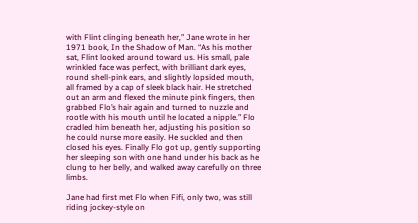with Flint clinging beneath her,” Jane wrote in her 1971 book, In the Shadow of Man. “As his mother sat, Flint looked around toward us. His small, pale wrinkled face was perfect, with brilliant dark eyes, round shell-pink ears, and slightly lopsided mouth, all framed by a cap of sleek black hair. He stretched out an arm and flexed the minute pink fingers, then grabbed Flo’s hair again and turned to nuzzle and rootle with his mouth until he located a nipple.” Flo cradled him beneath her, adjusting his position so he could nurse more easily. He suckled and then closed his eyes. Finally Flo got up, gently supporting her sleeping son with one hand under his back as he clung to her belly, and walked away carefully on three limbs.

Jane had first met Flo when Fifi, only two, was still riding jockey-style on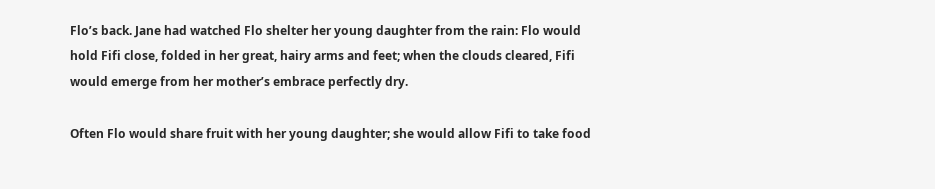Flo’s back. Jane had watched Flo shelter her young daughter from the rain: Flo would hold Fifi close, folded in her great, hairy arms and feet; when the clouds cleared, Fifi would emerge from her mother’s embrace perfectly dry.

Often Flo would share fruit with her young daughter; she would allow Fifi to take food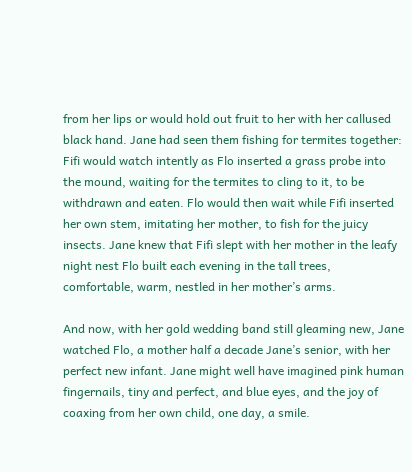from her lips or would hold out fruit to her with her callused black hand. Jane had seen them fishing for termites together: Fifi would watch intently as Flo inserted a grass probe into the mound, waiting for the termites to cling to it, to be withdrawn and eaten. Flo would then wait while Fifi inserted her own stem, imitating her mother, to fish for the juicy insects. Jane knew that Fifi slept with her mother in the leafy night nest Flo built each evening in the tall trees, comfortable, warm, nestled in her mother’s arms.

And now, with her gold wedding band still gleaming new, Jane watched Flo, a mother half a decade Jane’s senior, with her perfect new infant. Jane might well have imagined pink human fingernails, tiny and perfect, and blue eyes, and the joy of coaxing from her own child, one day, a smile.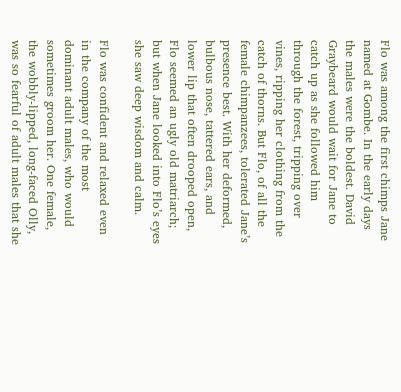Flo was among the first chimps Jane named at Gombe. In the early days the males were the boldest. David Graybeard would wait for Jane to catch up as she followed him through the forest, tripping over vines, ripping her clothing from the catch of thorns. But Flo, of all the female chimpanzees, tolerated Jane’s presence best. With her deformed, bulbous nose, tattered ears, and lower lip that often drooped open, Flo seemed an ugly old matriarch; but when Jane looked into Flo’s eyes she saw deep wisdom and calm.

Flo was confident and relaxed even in the company of the most dominant adult males, who would sometimes groom her. One female, the wobbly-lipped, long-faced Olly, was so fearful of adult males that she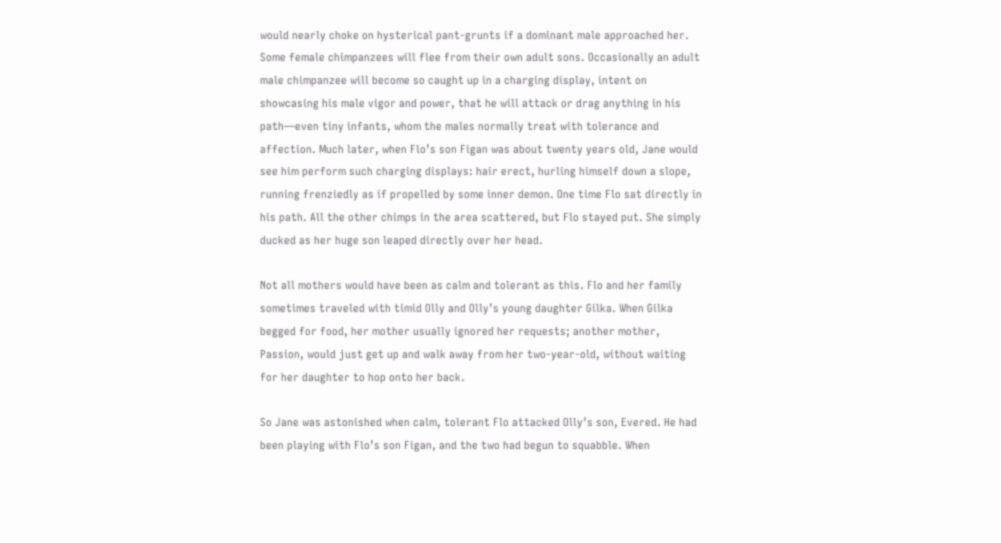would nearly choke on hysterical pant-grunts if a dominant male approached her. Some female chimpanzees will flee from their own adult sons. Occasionally an adult male chimpanzee will become so caught up in a charging display, intent on showcasing his male vigor and power, that he will attack or drag anything in his path—even tiny infants, whom the males normally treat with tolerance and affection. Much later, when Flo’s son Figan was about twenty years old, Jane would see him perform such charging displays: hair erect, hurling himself down a slope, running frenziedly as if propelled by some inner demon. One time Flo sat directly in his path. All the other chimps in the area scattered, but Flo stayed put. She simply ducked as her huge son leaped directly over her head.

Not all mothers would have been as calm and tolerant as this. Flo and her family sometimes traveled with timid Olly and Olly’s young daughter Gilka. When Gilka begged for food, her mother usually ignored her requests; another mother, Passion, would just get up and walk away from her two-year-old, without waiting for her daughter to hop onto her back.

So Jane was astonished when calm, tolerant Flo attacked Olly’s son, Evered. He had been playing with Flo’s son Figan, and the two had begun to squabble. When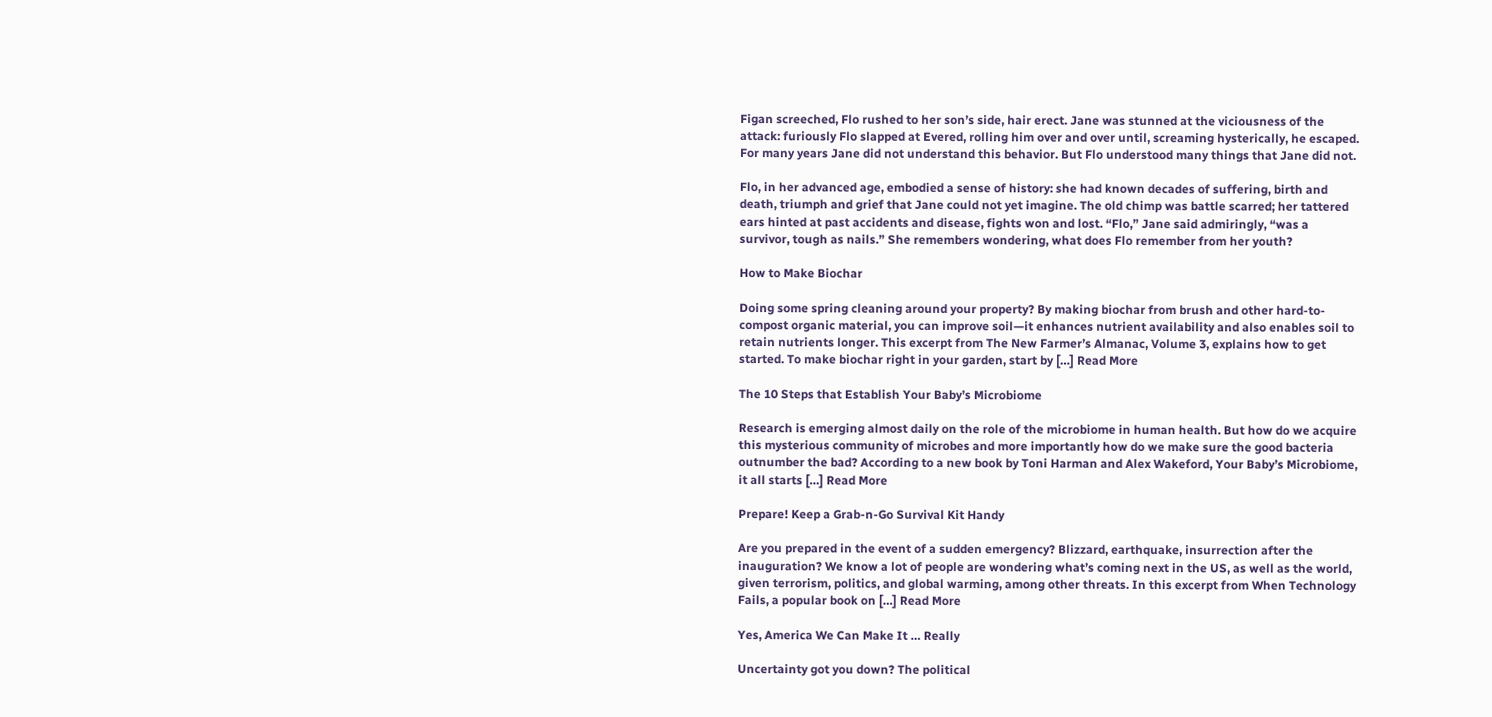Figan screeched, Flo rushed to her son’s side, hair erect. Jane was stunned at the viciousness of the attack: furiously Flo slapped at Evered, rolling him over and over until, screaming hysterically, he escaped. For many years Jane did not understand this behavior. But Flo understood many things that Jane did not.

Flo, in her advanced age, embodied a sense of history: she had known decades of suffering, birth and death, triumph and grief that Jane could not yet imagine. The old chimp was battle scarred; her tattered ears hinted at past accidents and disease, fights won and lost. “Flo,” Jane said admiringly, “was a survivor, tough as nails.” She remembers wondering, what does Flo remember from her youth?

How to Make Biochar

Doing some spring cleaning around your property? By making biochar from brush and other hard-to-compost organic material, you can improve soil—it enhances nutrient availability and also enables soil to retain nutrients longer. This excerpt from The New Farmer’s Almanac, Volume 3, explains how to get started. To make biochar right in your garden, start by […] Read More

The 10 Steps that Establish Your Baby’s Microbiome

Research is emerging almost daily on the role of the microbiome in human health. But how do we acquire this mysterious community of microbes and more importantly how do we make sure the good bacteria outnumber the bad? According to a new book by Toni Harman and Alex Wakeford, Your Baby’s Microbiome, it all starts […] Read More

Prepare! Keep a Grab-n-Go Survival Kit Handy

Are you prepared in the event of a sudden emergency? Blizzard, earthquake, insurrection after the inauguration? We know a lot of people are wondering what’s coming next in the US, as well as the world, given terrorism, politics, and global warming, among other threats. In this excerpt from When Technology Fails, a popular book on […] Read More

Yes, America We Can Make It … Really

Uncertainty got you down? The political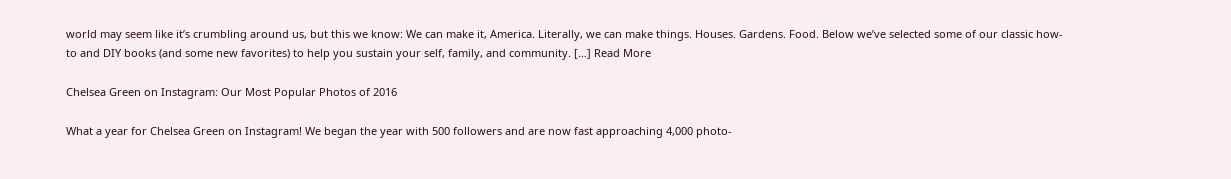world may seem like it’s crumbling around us, but this we know: We can make it, America. Literally, we can make things. Houses. Gardens. Food. Below we’ve selected some of our classic how-to and DIY books (and some new favorites) to help you sustain your self, family, and community. […] Read More

Chelsea Green on Instagram: Our Most Popular Photos of 2016

What a year for Chelsea Green on Instagram! We began the year with 500 followers and are now fast approaching 4,000 photo-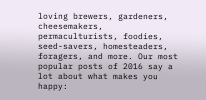loving brewers, gardeners, cheesemakers, permaculturists, foodies, seed-savers, homesteaders, foragers, and more. Our most popular posts of 2016 say a lot about what makes you happy: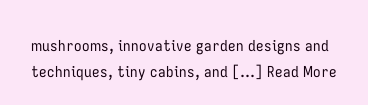mushrooms, innovative garden designs and techniques, tiny cabins, and […] Read More